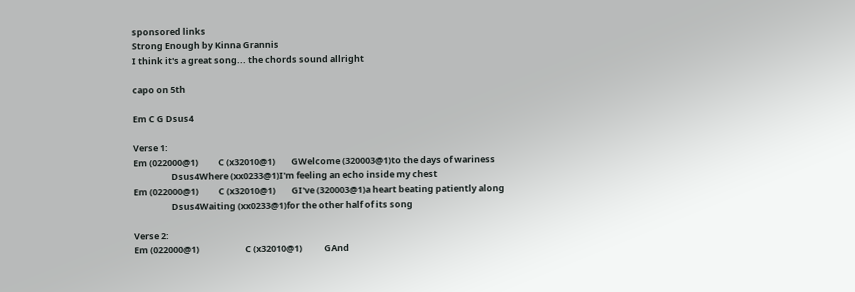sponsored links
Strong Enough by Kinna Grannis
I think it's a great song... the chords sound allright

capo on 5th

Em C G Dsus4

Verse 1:
Em (022000@1)          C (x32010@1)        GWelcome (320003@1)to the days of wariness
                   Dsus4Where (xx0233@1)I'm feeling an echo inside my chest
Em (022000@1)          C (x32010@1)        GI've (320003@1)a heart beating patiently along
                   Dsus4Waiting (xx0233@1)for the other half of its song

Verse 2:
Em (022000@1)                       C (x32010@1)           GAnd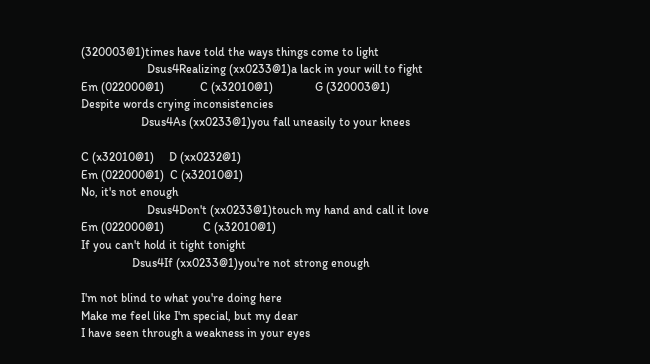(320003@1)times have told the ways things come to light
                      Dsus4Realizing (xx0233@1)a lack in your will to fight
Em (022000@1)            C (x32010@1)              G (320003@1)
Despite words crying inconsistencies
                    Dsus4As (xx0233@1)you fall uneasily to your knees

C (x32010@1)     D (xx0232@1)
Em (022000@1)  C (x32010@1)
No, it's not enough
                      Dsus4Don't (xx0233@1)touch my hand and call it love
Em (022000@1)             C (x32010@1)
If you can't hold it tight tonight
                 Dsus4If (xx0233@1)you're not strong enough

I'm not blind to what you're doing here
Make me feel like I'm special, but my dear
I have seen through a weakness in your eyes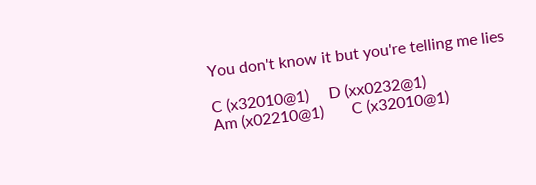You don't know it but you're telling me lies

C (x32010@1)     D (xx0232@1)
Am (x02210@1)       C (x32010@1)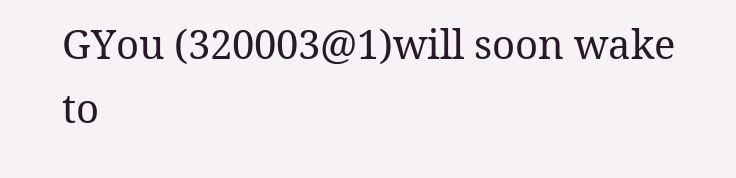GYou (320003@1)will soon wake to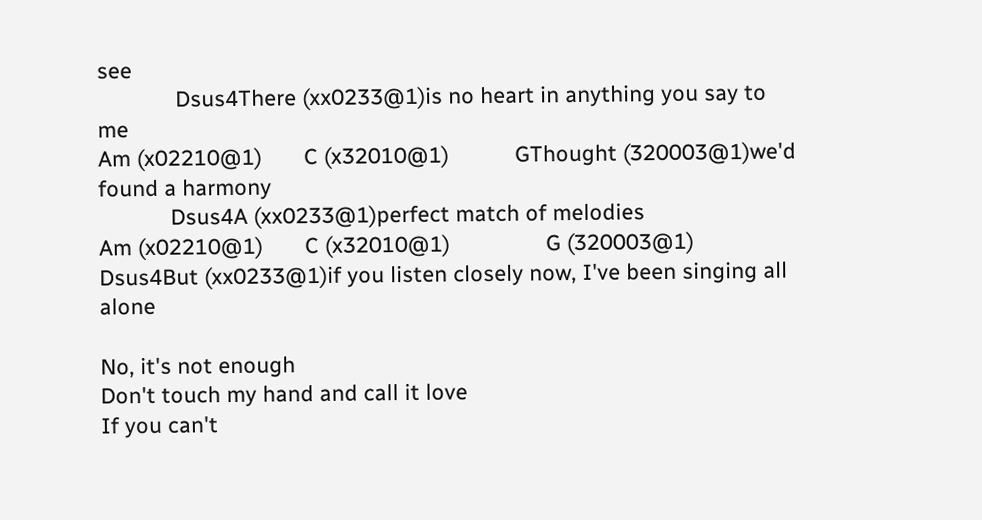see
             Dsus4There (xx0233@1)is no heart in anything you say to me
Am (x02210@1)       C (x32010@1)           GThought (320003@1)we'd found a harmony
            Dsus4A (xx0233@1)perfect match of melodies
Am (x02210@1)       C (x32010@1)                G (320003@1)             Dsus4But (xx0233@1)if you listen closely now, I've been singing all alone

No, it's not enough
Don't touch my hand and call it love
If you can't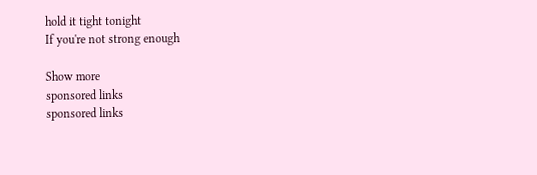hold it tight tonight
If you're not strong enough

Show more
sponsored links
sponsored links